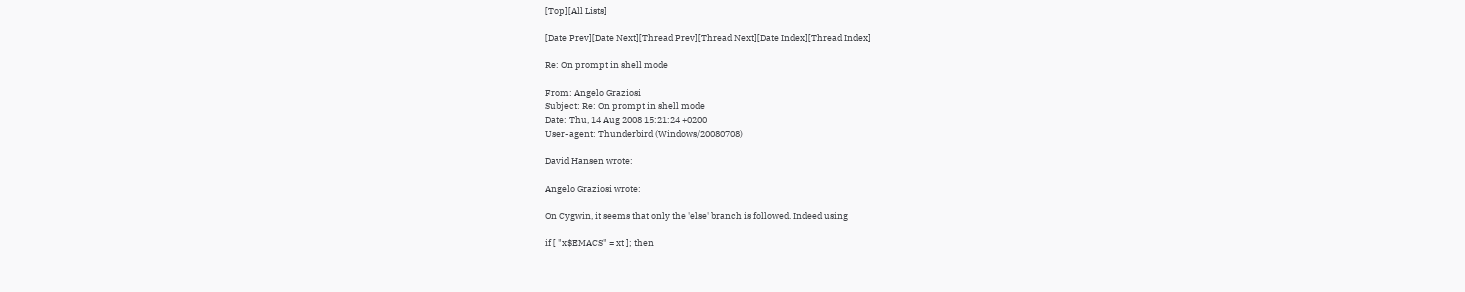[Top][All Lists]

[Date Prev][Date Next][Thread Prev][Thread Next][Date Index][Thread Index]

Re: On prompt in shell mode

From: Angelo Graziosi
Subject: Re: On prompt in shell mode
Date: Thu, 14 Aug 2008 15:21:24 +0200
User-agent: Thunderbird (Windows/20080708)

David Hansen wrote:

Angelo Graziosi wrote:

On Cygwin, it seems that only the 'else' branch is followed. Indeed using

if [ "x$EMACS" = xt ]; then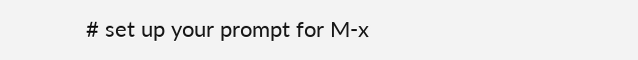# set up your prompt for M-x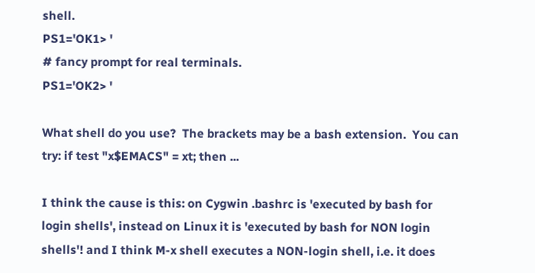shell.
PS1='OK1> '
# fancy prompt for real terminals.
PS1='OK2> '

What shell do you use?  The brackets may be a bash extension.  You can
try: if test "x$EMACS" = xt; then ...

I think the cause is this: on Cygwin .bashrc is 'executed by bash for
login shells', instead on Linux it is 'executed by bash for NON login
shells'! and I think M-x shell executes a NON-login shell, i.e. it does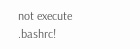not execute .bashrc!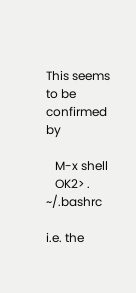This seems to be confirmed by

   M-x shell
   OK2> . ~/.bashrc

i.e. the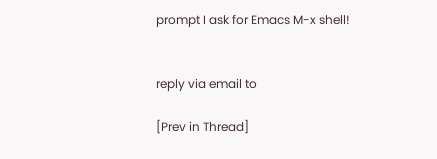prompt I ask for Emacs M-x shell!


reply via email to

[Prev in Thread]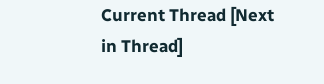Current Thread [Next in Thread]